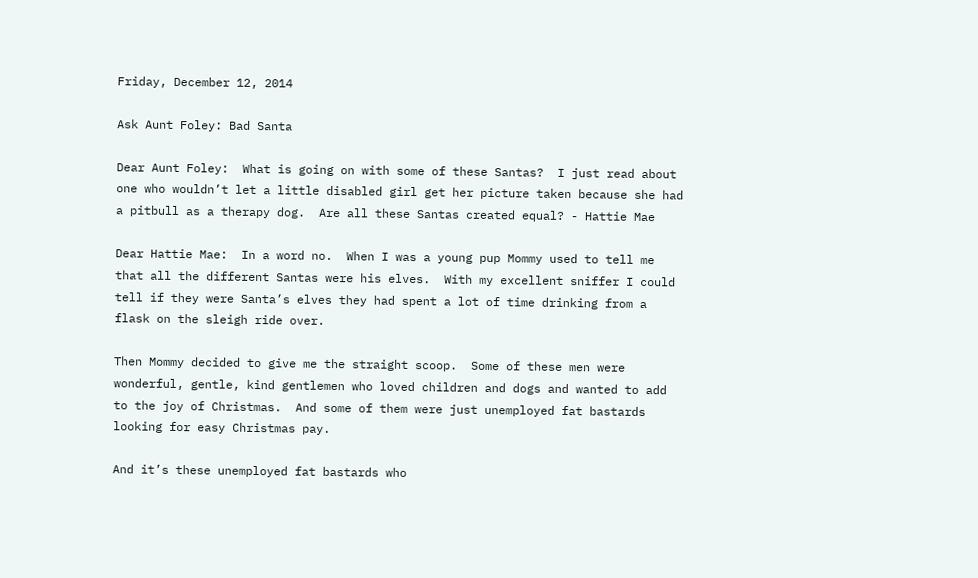Friday, December 12, 2014

Ask Aunt Foley: Bad Santa

Dear Aunt Foley:  What is going on with some of these Santas?  I just read about one who wouldn’t let a little disabled girl get her picture taken because she had a pitbull as a therapy dog.  Are all these Santas created equal? - Hattie Mae

Dear Hattie Mae:  In a word no.  When I was a young pup Mommy used to tell me that all the different Santas were his elves.  With my excellent sniffer I could tell if they were Santa’s elves they had spent a lot of time drinking from a flask on the sleigh ride over.

Then Mommy decided to give me the straight scoop.  Some of these men were wonderful, gentle, kind gentlemen who loved children and dogs and wanted to add to the joy of Christmas.  And some of them were just unemployed fat bastards looking for easy Christmas pay.

And it’s these unemployed fat bastards who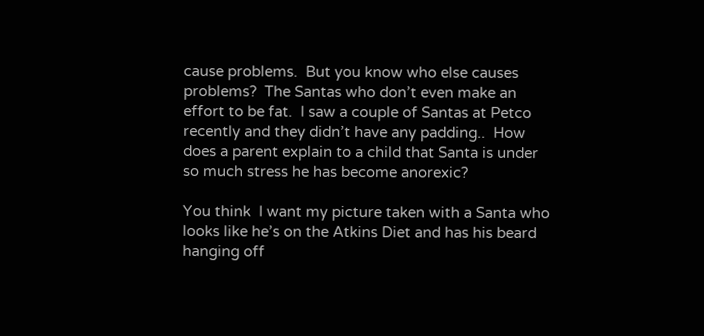cause problems.  But you know who else causes problems?  The Santas who don’t even make an effort to be fat.  I saw a couple of Santas at Petco recently and they didn’t have any padding..  How does a parent explain to a child that Santa is under so much stress he has become anorexic?

You think  I want my picture taken with a Santa who looks like he’s on the Atkins Diet and has his beard hanging off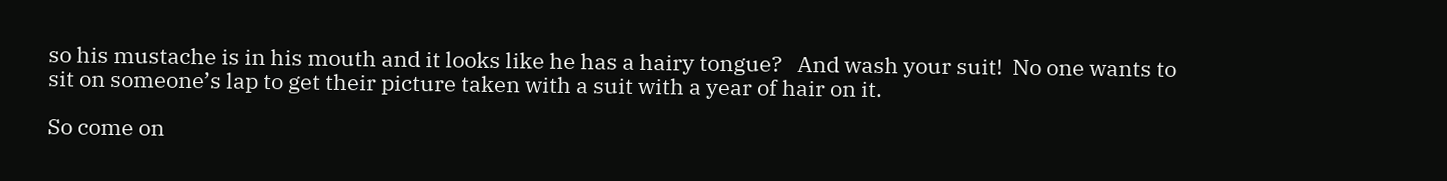so his mustache is in his mouth and it looks like he has a hairy tongue?   And wash your suit!  No one wants to sit on someone’s lap to get their picture taken with a suit with a year of hair on it.

So come on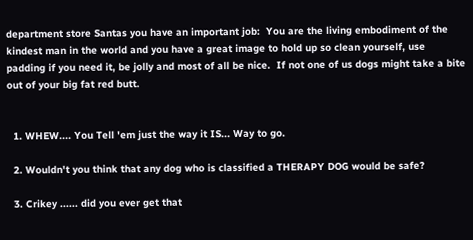department store Santas you have an important job:  You are the living embodiment of the kindest man in the world and you have a great image to hold up so clean yourself, use padding if you need it, be jolly and most of all be nice.  If not one of us dogs might take a bite out of your big fat red butt.


  1. WHEW.... You Tell 'em just the way it IS... Way to go.

  2. Wouldn't you think that any dog who is classified a THERAPY DOG would be safe?

  3. Crikey ...... did you ever get that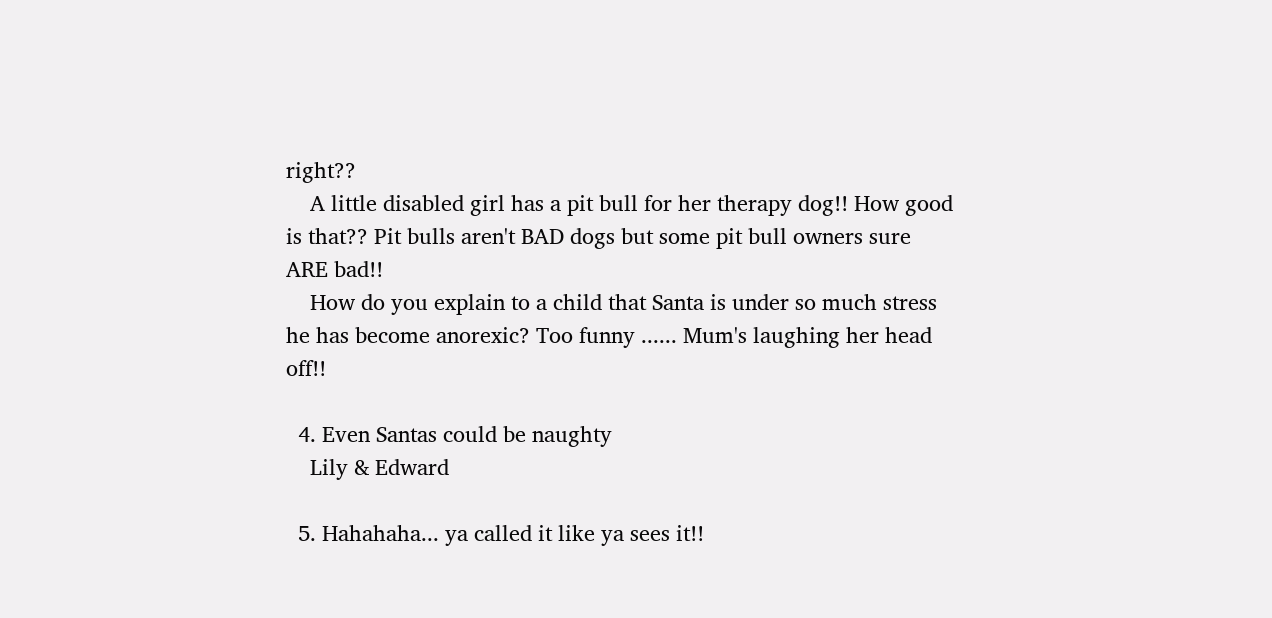right??
    A little disabled girl has a pit bull for her therapy dog!! How good is that?? Pit bulls aren't BAD dogs but some pit bull owners sure ARE bad!!
    How do you explain to a child that Santa is under so much stress he has become anorexic? Too funny ...... Mum's laughing her head off!!

  4. Even Santas could be naughty
    Lily & Edward

  5. Hahahaha... ya called it like ya sees it!!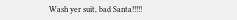Wash yer suit, bad Santa!!!!!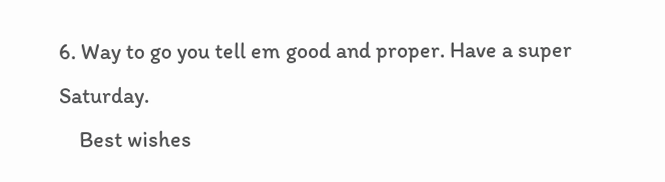6. Way to go you tell em good and proper. Have a super Saturday.
    Best wishes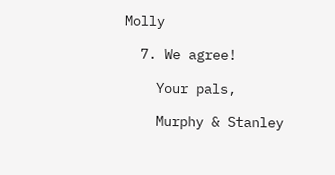Molly

  7. We agree!

    Your pals,

    Murphy & Stanley